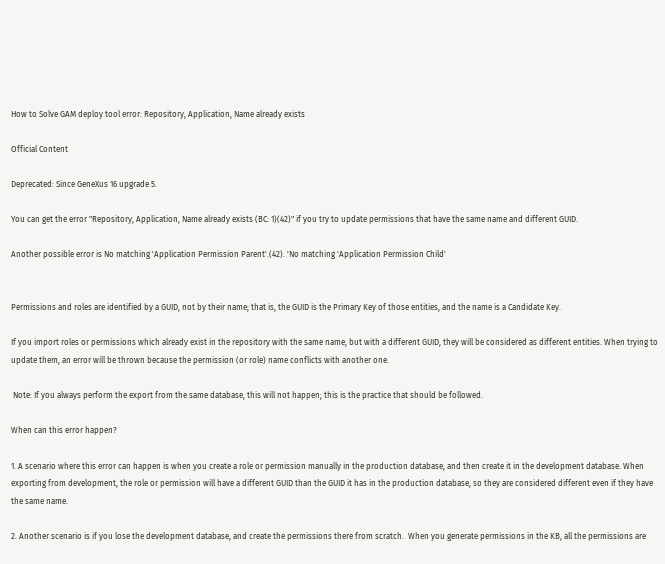How to Solve GAM deploy tool error: Repository, Application, Name already exists

Official Content

Deprecated: Since GeneXus 16 upgrade 5.

You can get the error "Repository, Application, Name already exists (BC: 1)(42)" if you try to update permissions that have the same name and different GUID.

Another possible error is No matching 'Application Permission Parent'.(42). 'No matching 'Application Permission Child'


Permissions and roles are identified by a GUID, not by their name; that is, the GUID is the Primary Key of those entities, and the name is a Candidate Key.

If you import roles or permissions which already exist in the repository with the same name, but with a different GUID, they will be considered as different entities. When trying to update them, an error will be thrown because the permission (or role) name conflicts with another one.

 Note: If you always perform the export from the same database, this will not happen; this is the practice that should be followed.

When can this error happen?

1. A scenario where this error can happen is when you create a role or permission manually in the production database, and then create it in the development database. When exporting from development, the role or permission will have a different GUID than the GUID it has in the production database, so they are considered different even if they have the same name.

2. Another scenario is if you lose the development database, and create the permissions there from scratch.  When you generate permissions in the KB, all the permissions are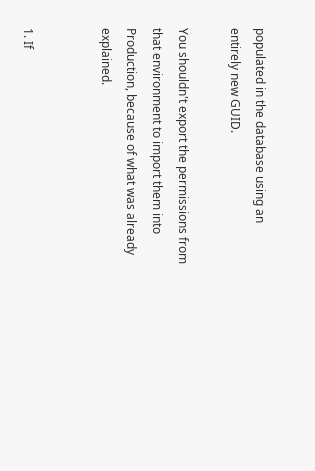populated in the database using an entirely new GUID.

You shouldn't export the permissions from that environment to import them into Production, because of what was already explained.


1. If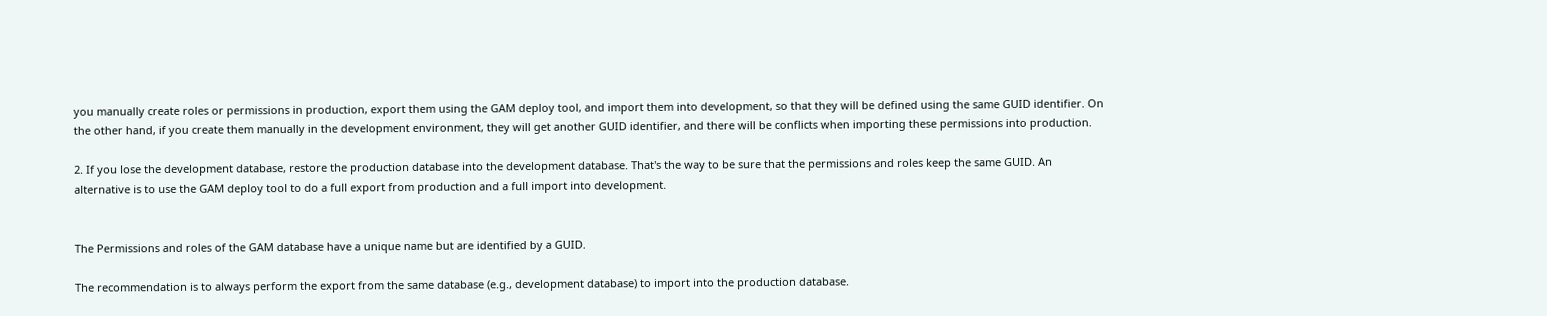you manually create roles or permissions in production, export them using the GAM deploy tool, and import them into development, so that they will be defined using the same GUID identifier. On the other hand, if you create them manually in the development environment, they will get another GUID identifier, and there will be conflicts when importing these permissions into production.

2. If you lose the development database, restore the production database into the development database. That's the way to be sure that the permissions and roles keep the same GUID. An alternative is to use the GAM deploy tool to do a full export from production and a full import into development.


The Permissions and roles of the GAM database have a unique name but are identified by a GUID.

The recommendation is to always perform the export from the same database (e.g., development database) to import into the production database.